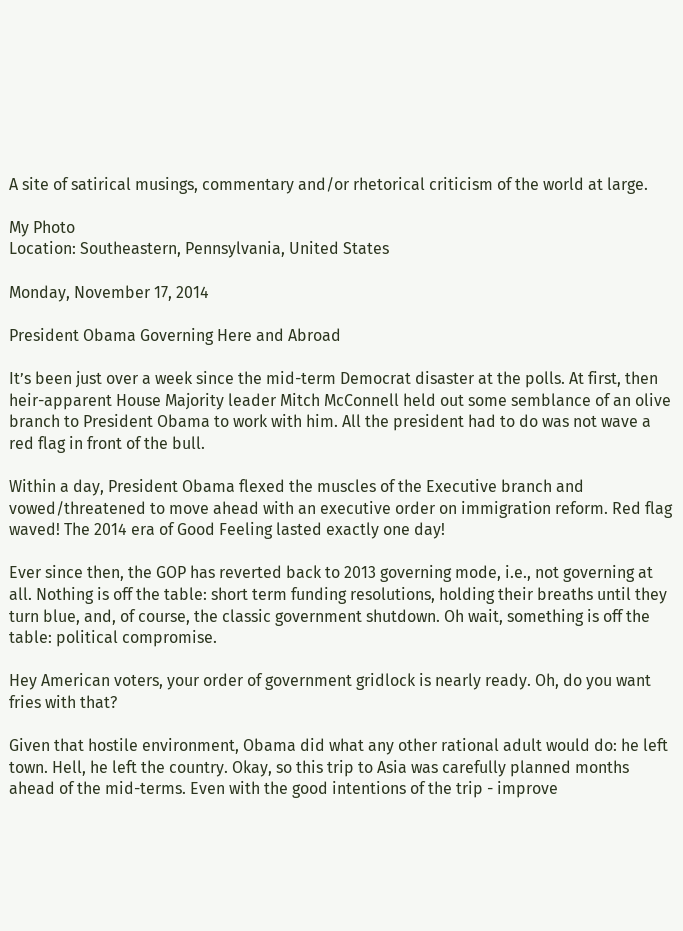A site of satirical musings, commentary and/or rhetorical criticism of the world at large.

My Photo
Location: Southeastern, Pennsylvania, United States

Monday, November 17, 2014

President Obama Governing Here and Abroad

It’s been just over a week since the mid-term Democrat disaster at the polls. At first, then heir-apparent House Majority leader Mitch McConnell held out some semblance of an olive branch to President Obama to work with him. All the president had to do was not wave a red flag in front of the bull.

Within a day, President Obama flexed the muscles of the Executive branch and vowed/threatened to move ahead with an executive order on immigration reform. Red flag waved! The 2014 era of Good Feeling lasted exactly one day!

Ever since then, the GOP has reverted back to 2013 governing mode, i.e., not governing at all. Nothing is off the table: short term funding resolutions, holding their breaths until they turn blue, and, of course, the classic government shutdown. Oh wait, something is off the table: political compromise.

Hey American voters, your order of government gridlock is nearly ready. Oh, do you want fries with that?

Given that hostile environment, Obama did what any other rational adult would do: he left town. Hell, he left the country. Okay, so this trip to Asia was carefully planned months ahead of the mid-terms. Even with the good intentions of the trip - improve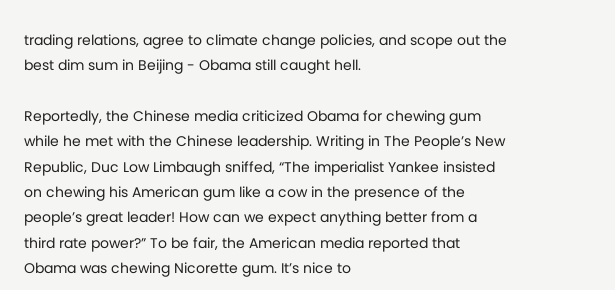trading relations, agree to climate change policies, and scope out the best dim sum in Beijing - Obama still caught hell.

Reportedly, the Chinese media criticized Obama for chewing gum while he met with the Chinese leadership. Writing in The People’s New Republic, Duc Low Limbaugh sniffed, “The imperialist Yankee insisted on chewing his American gum like a cow in the presence of the people’s great leader! How can we expect anything better from a third rate power?” To be fair, the American media reported that Obama was chewing Nicorette gum. It’s nice to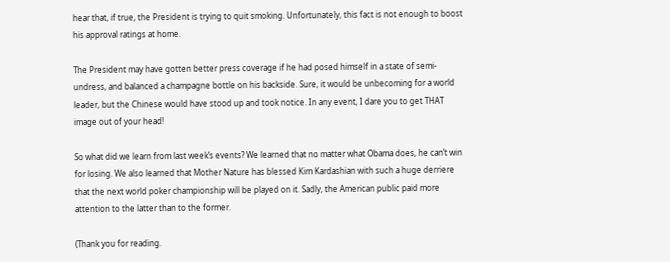hear that, if true, the President is trying to quit smoking. Unfortunately, this fact is not enough to boost his approval ratings at home.

The President may have gotten better press coverage if he had posed himself in a state of semi-undress, and balanced a champagne bottle on his backside. Sure, it would be unbecoming for a world leader, but the Chinese would have stood up and took notice. In any event, I dare you to get THAT image out of your head!

So what did we learn from last week’s events? We learned that no matter what Obama does, he can’t win for losing. We also learned that Mother Nature has blessed Kim Kardashian with such a huge derriere that the next world poker championship will be played on it. Sadly, the American public paid more attention to the latter than to the former.

(Thank you for reading.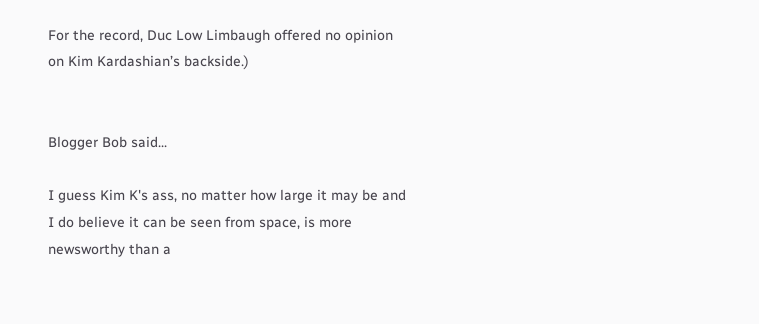For the record, Duc Low Limbaugh offered no opinion on Kim Kardashian’s backside.)


Blogger Bob said...

I guess Kim K's ass, no matter how large it may be and I do believe it can be seen from space, is more newsworthy than a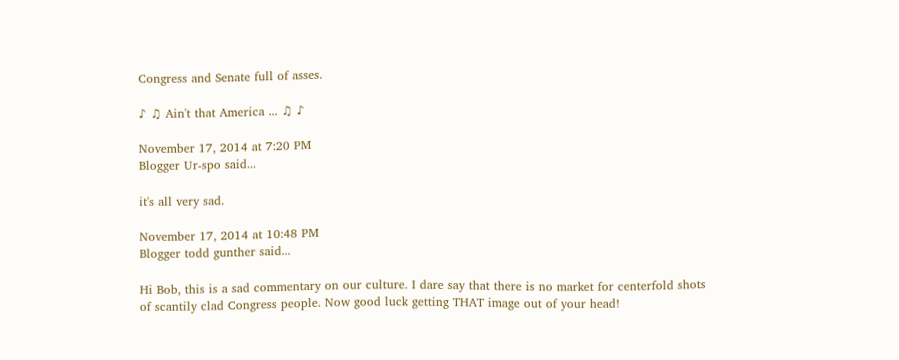Congress and Senate full of asses.

♪ ♫ Ain't that America ... ♫ ♪

November 17, 2014 at 7:20 PM
Blogger Ur-spo said...

it's all very sad.

November 17, 2014 at 10:48 PM
Blogger todd gunther said...

Hi Bob, this is a sad commentary on our culture. I dare say that there is no market for centerfold shots of scantily clad Congress people. Now good luck getting THAT image out of your head!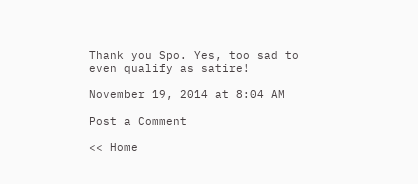Thank you Spo. Yes, too sad to even qualify as satire!

November 19, 2014 at 8:04 AM

Post a Comment

<< Home